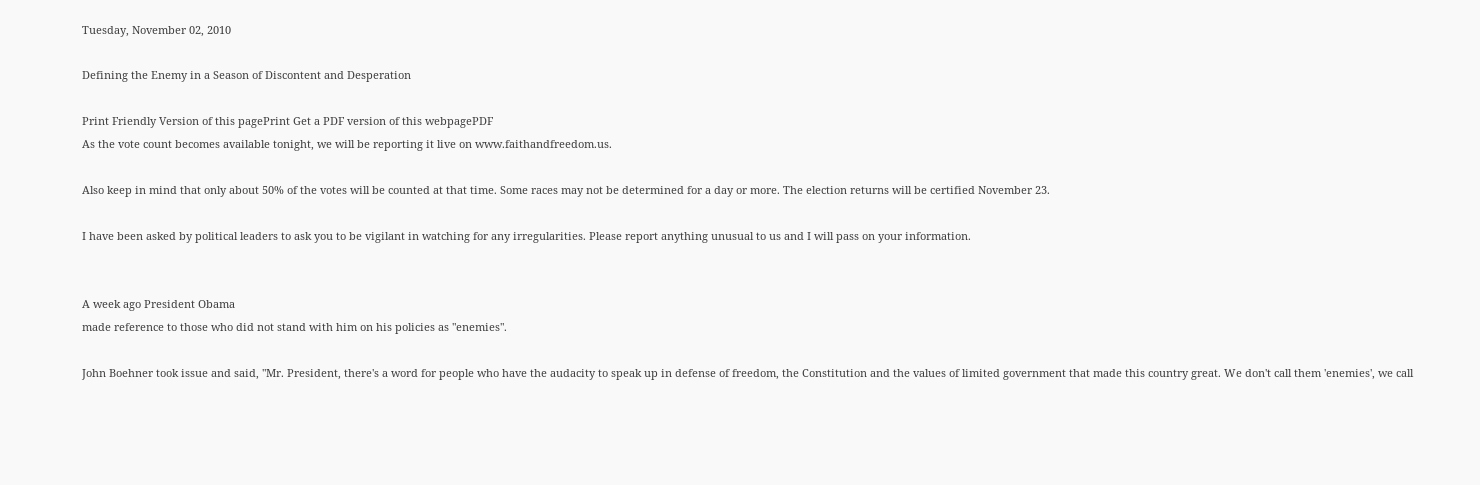Tuesday, November 02, 2010

Defining the Enemy in a Season of Discontent and Desperation

Print Friendly Version of this pagePrint Get a PDF version of this webpagePDF
As the vote count becomes available tonight, we will be reporting it live on www.faithandfreedom.us.

Also keep in mind that only about 50% of the votes will be counted at that time. Some races may not be determined for a day or more. The election returns will be certified November 23.

I have been asked by political leaders to ask you to be vigilant in watching for any irregularities. Please report anything unusual to us and I will pass on your information.


A week ago President Obama
made reference to those who did not stand with him on his policies as "enemies".

John Boehner took issue and said, "Mr. President, there's a word for people who have the audacity to speak up in defense of freedom, the Constitution and the values of limited government that made this country great. We don't call them 'enemies', we call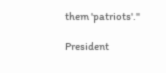them 'patriots'."

President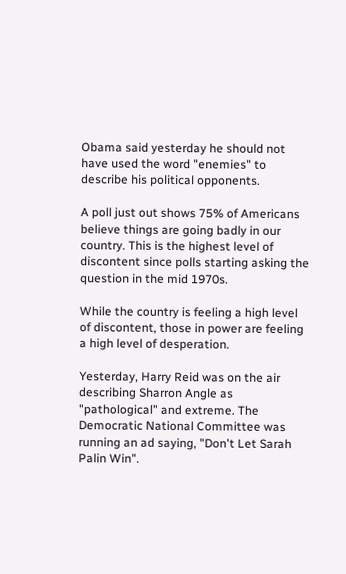Obama said yesterday he should not have used the word "enemies" to describe his political opponents.

A poll just out shows 75% of Americans believe things are going badly in our country. This is the highest level of discontent since polls starting asking the question in the mid 1970s.

While the country is feeling a high level of discontent, those in power are feeling a high level of desperation.

Yesterday, Harry Reid was on the air
describing Sharron Angle as "pathological" and extreme. The Democratic National Committee was running an ad saying, "Don't Let Sarah Palin Win".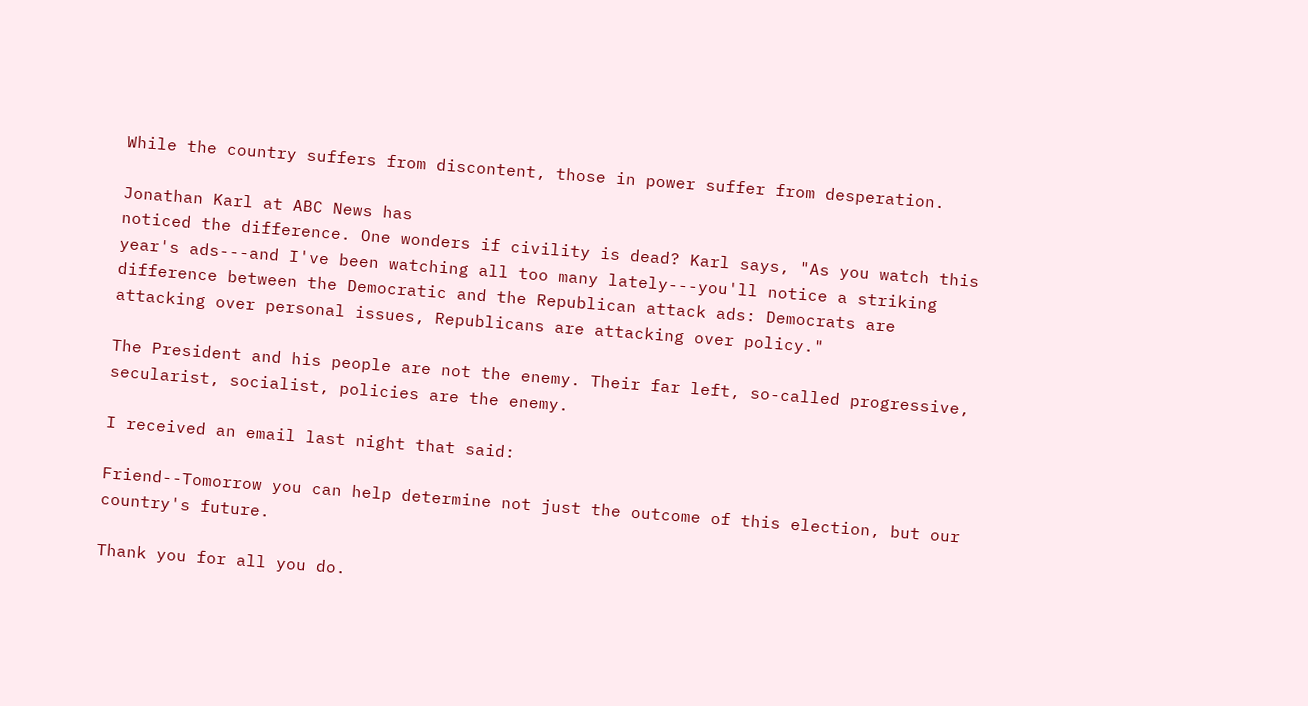While the country suffers from discontent, those in power suffer from desperation.

Jonathan Karl at ABC News has
noticed the difference. One wonders if civility is dead? Karl says, "As you watch this year's ads---and I've been watching all too many lately---you'll notice a striking difference between the Democratic and the Republican attack ads: Democrats are attacking over personal issues, Republicans are attacking over policy."

The President and his people are not the enemy. Their far left, so-called progressive, secularist, socialist, policies are the enemy.

I received an email last night that said:

Friend--Tomorrow you can help determine not just the outcome of this election, but our country's future.

Thank you for all you do.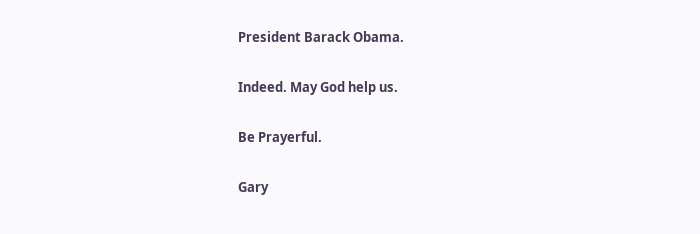President Barack Obama.

Indeed. May God help us.

Be Prayerful.

Gary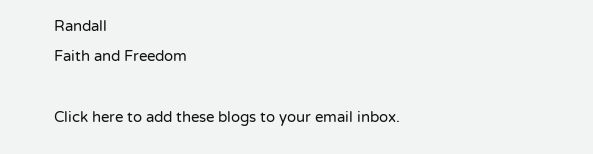Randall
Faith and Freedom

Click here to add these blogs to your email inbox.